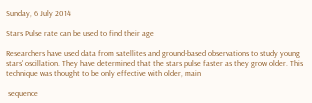Sunday, 6 July 2014

Stars Pulse rate can be used to find their age

Researchers have used data from satellites and ground-based observations to study young stars' oscillation. They have determined that the stars pulse faster as they grow older. This technique was thought to be only effective with older, main

 sequence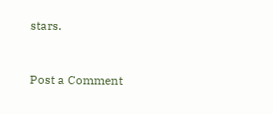stars.


Post a Comment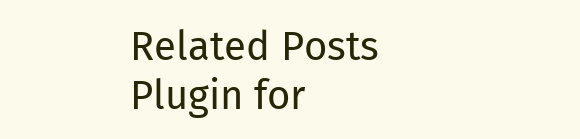Related Posts Plugin for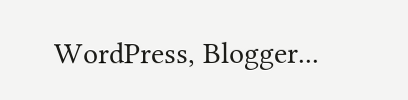WordPress, Blogger...